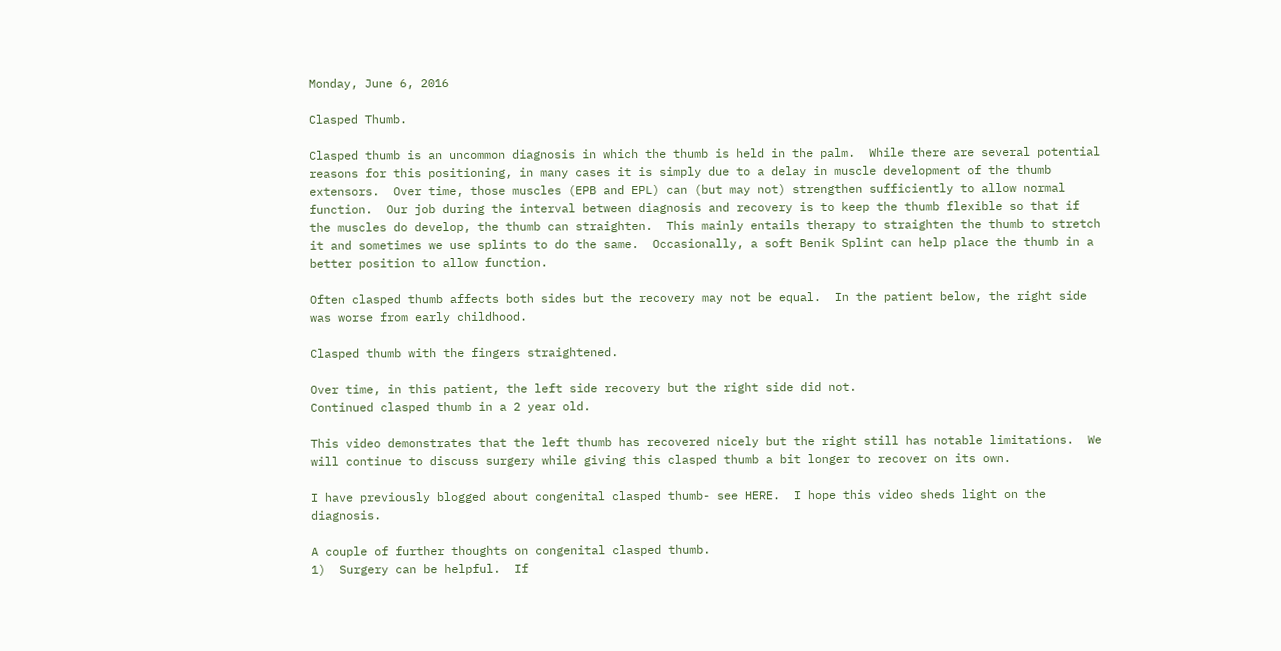Monday, June 6, 2016

Clasped Thumb.

Clasped thumb is an uncommon diagnosis in which the thumb is held in the palm.  While there are several potential reasons for this positioning, in many cases it is simply due to a delay in muscle development of the thumb extensors.  Over time, those muscles (EPB and EPL) can (but may not) strengthen sufficiently to allow normal function.  Our job during the interval between diagnosis and recovery is to keep the thumb flexible so that if the muscles do develop, the thumb can straighten.  This mainly entails therapy to straighten the thumb to stretch it and sometimes we use splints to do the same.  Occasionally, a soft Benik Splint can help place the thumb in a better position to allow function.

Often clasped thumb affects both sides but the recovery may not be equal.  In the patient below, the right side was worse from early childhood.

Clasped thumb with the fingers straightened.

Over time, in this patient, the left side recovery but the right side did not.
Continued clasped thumb in a 2 year old.

This video demonstrates that the left thumb has recovered nicely but the right still has notable limitations.  We will continue to discuss surgery while giving this clasped thumb a bit longer to recover on its own.

I have previously blogged about congenital clasped thumb- see HERE.  I hope this video sheds light on the diagnosis.

A couple of further thoughts on congenital clasped thumb.
1)  Surgery can be helpful.  If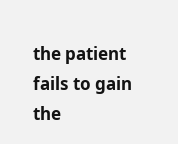the patient fails to gain the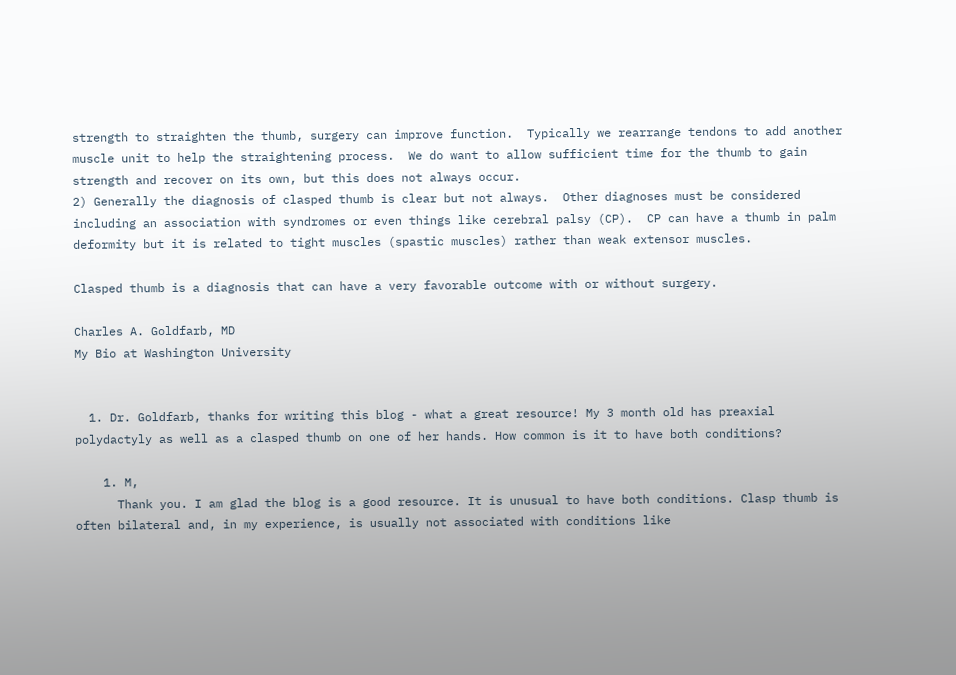strength to straighten the thumb, surgery can improve function.  Typically we rearrange tendons to add another muscle unit to help the straightening process.  We do want to allow sufficient time for the thumb to gain strength and recover on its own, but this does not always occur.
2) Generally the diagnosis of clasped thumb is clear but not always.  Other diagnoses must be considered including an association with syndromes or even things like cerebral palsy (CP).  CP can have a thumb in palm deformity but it is related to tight muscles (spastic muscles) rather than weak extensor muscles.

Clasped thumb is a diagnosis that can have a very favorable outcome with or without surgery.

Charles A. Goldfarb, MD
My Bio at Washington University


  1. Dr. Goldfarb, thanks for writing this blog - what a great resource! My 3 month old has preaxial polydactyly as well as a clasped thumb on one of her hands. How common is it to have both conditions?

    1. M,
      Thank you. I am glad the blog is a good resource. It is unusual to have both conditions. Clasp thumb is often bilateral and, in my experience, is usually not associated with conditions like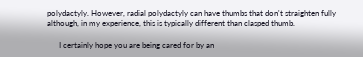polydactyly. However, radial polydactyly can have thumbs that don't straighten fully although, in my experience, this is typically different than clasped thumb.

      I certainly hope you are being cared for by an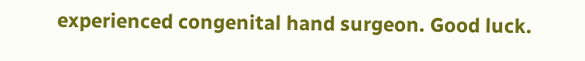experienced congenital hand surgeon. Good luck.